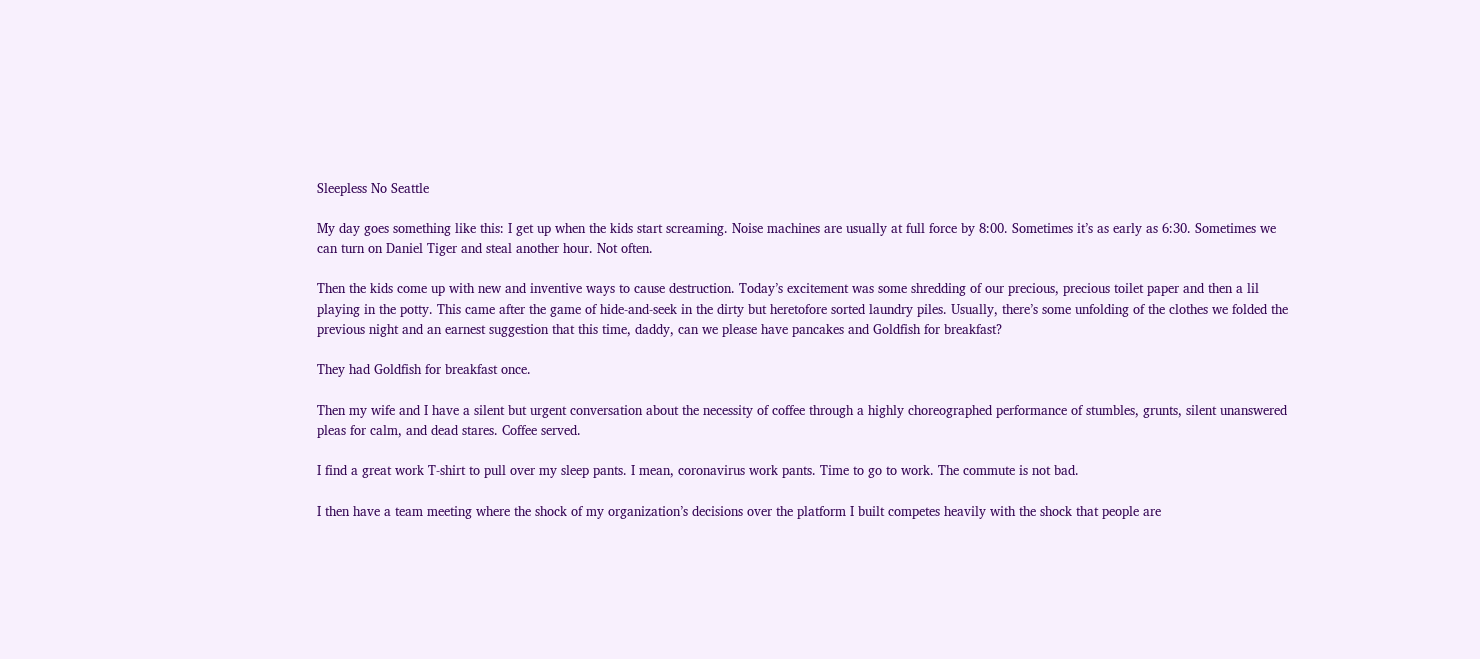Sleepless No Seattle

My day goes something like this: I get up when the kids start screaming. Noise machines are usually at full force by 8:00. Sometimes it’s as early as 6:30. Sometimes we can turn on Daniel Tiger and steal another hour. Not often.

Then the kids come up with new and inventive ways to cause destruction. Today’s excitement was some shredding of our precious, precious toilet paper and then a lil playing in the potty. This came after the game of hide-and-seek in the dirty but heretofore sorted laundry piles. Usually, there’s some unfolding of the clothes we folded the previous night and an earnest suggestion that this time, daddy, can we please have pancakes and Goldfish for breakfast?

They had Goldfish for breakfast once.

Then my wife and I have a silent but urgent conversation about the necessity of coffee through a highly choreographed performance of stumbles, grunts, silent unanswered pleas for calm, and dead stares. Coffee served.

I find a great work T-shirt to pull over my sleep pants. I mean, coronavirus work pants. Time to go to work. The commute is not bad.

I then have a team meeting where the shock of my organization’s decisions over the platform I built competes heavily with the shock that people are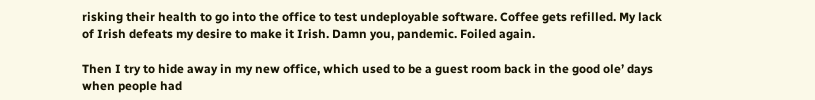risking their health to go into the office to test undeployable software. Coffee gets refilled. My lack of Irish defeats my desire to make it Irish. Damn you, pandemic. Foiled again.

Then I try to hide away in my new office, which used to be a guest room back in the good ole’ days when people had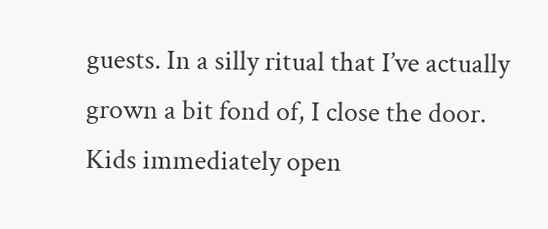guests. In a silly ritual that I’ve actually grown a bit fond of, I close the door. Kids immediately open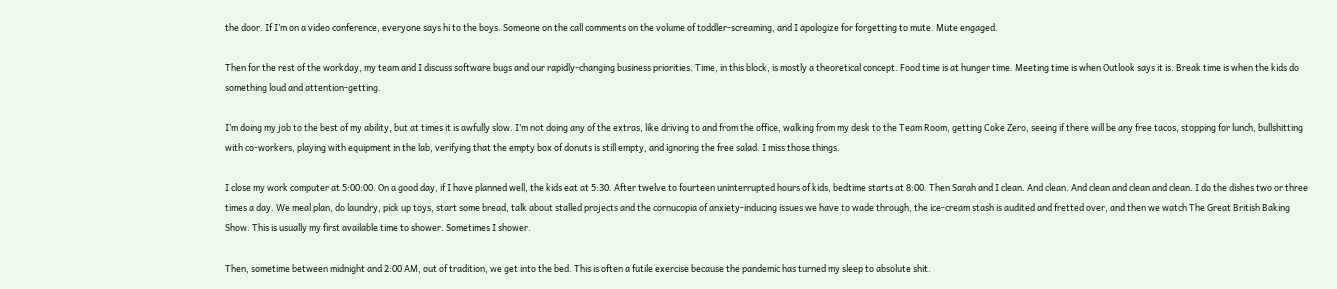the door. If I’m on a video conference, everyone says hi to the boys. Someone on the call comments on the volume of toddler-screaming, and I apologize for forgetting to mute. Mute engaged.

Then for the rest of the workday, my team and I discuss software bugs and our rapidly-changing business priorities. Time, in this block, is mostly a theoretical concept. Food time is at hunger time. Meeting time is when Outlook says it is. Break time is when the kids do something loud and attention-getting.

I’m doing my job to the best of my ability, but at times it is awfully slow. I’m not doing any of the extras, like driving to and from the office, walking from my desk to the Team Room, getting Coke Zero, seeing if there will be any free tacos, stopping for lunch, bullshitting with co-workers, playing with equipment in the lab, verifying that the empty box of donuts is still empty, and ignoring the free salad. I miss those things.

I close my work computer at 5:00:00. On a good day, if I have planned well, the kids eat at 5:30. After twelve to fourteen uninterrupted hours of kids, bedtime starts at 8:00. Then Sarah and I clean. And clean. And clean and clean and clean. I do the dishes two or three times a day. We meal plan, do laundry, pick up toys, start some bread, talk about stalled projects and the cornucopia of anxiety-inducing issues we have to wade through, the ice-cream stash is audited and fretted over, and then we watch The Great British Baking Show. This is usually my first available time to shower. Sometimes I shower.

Then, sometime between midnight and 2:00 AM, out of tradition, we get into the bed. This is often a futile exercise because the pandemic has turned my sleep to absolute shit.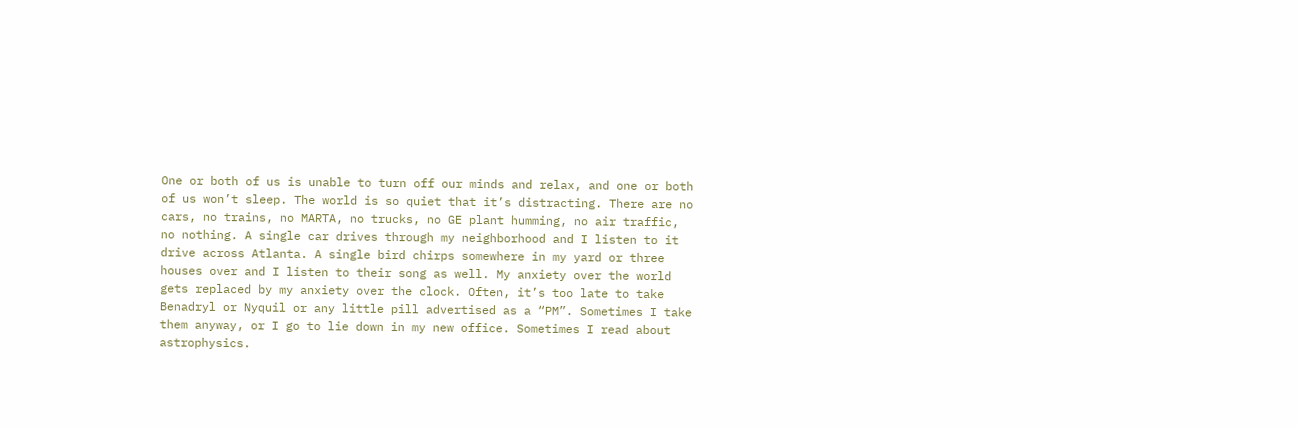One or both of us is unable to turn off our minds and relax, and one or both of us won’t sleep. The world is so quiet that it’s distracting. There are no cars, no trains, no MARTA, no trucks, no GE plant humming, no air traffic, no nothing. A single car drives through my neighborhood and I listen to it drive across Atlanta. A single bird chirps somewhere in my yard or three houses over and I listen to their song as well. My anxiety over the world gets replaced by my anxiety over the clock. Often, it’s too late to take Benadryl or Nyquil or any little pill advertised as a “PM”. Sometimes I take them anyway, or I go to lie down in my new office. Sometimes I read about astrophysics.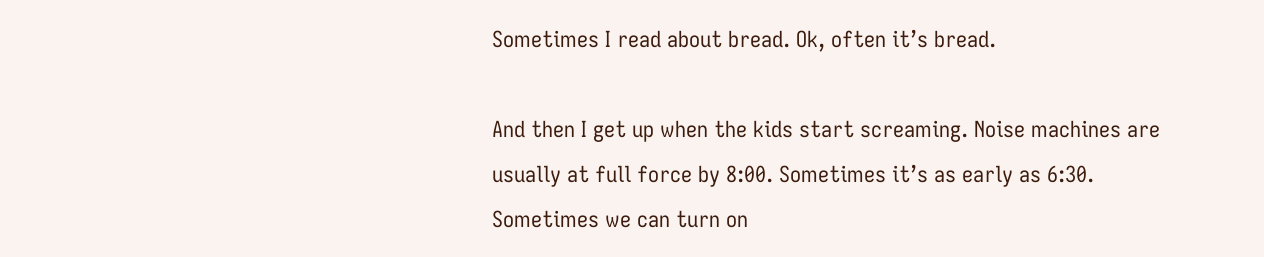Sometimes I read about bread. Ok, often it’s bread.

And then I get up when the kids start screaming. Noise machines are usually at full force by 8:00. Sometimes it’s as early as 6:30. Sometimes we can turn on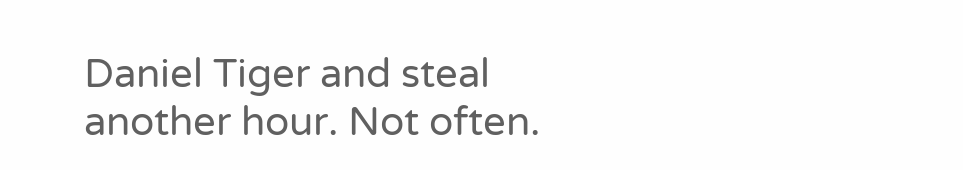Daniel Tiger and steal another hour. Not often.